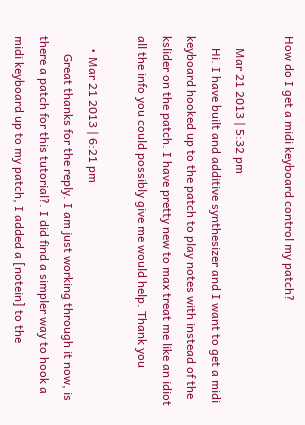How do I get a midi keyboard control my patch?

    Mar 21 2013 | 5:32 pm
    Hi. I have built and additive synthesizer and I want to get a midi keyboard hooked up to the patch to play notes with instead of the kslider on the patch. I have pretty new to max treat me like an idiot all the info you could possibly give me would help. Thank you

    • Mar 21 2013 | 6:21 pm
      Great thanks for the reply. I am just working through it now, is there a patch for this tutorial?. I did find a simpler way to hook a midi keyboard up to my patch, I added a [notein] to the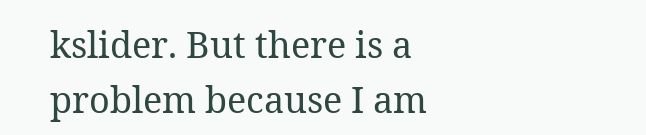kslider. But there is a problem because I am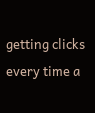getting clicks every time a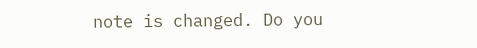note is changed. Do you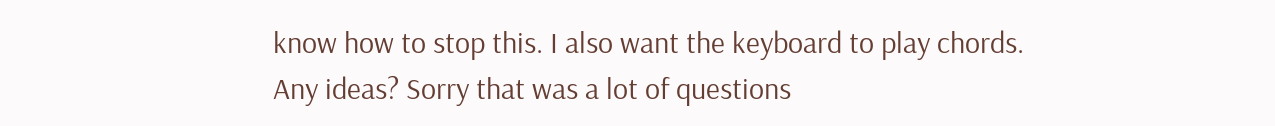know how to stop this. I also want the keyboard to play chords. Any ideas? Sorry that was a lot of questions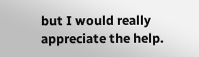but I would really appreciate the help.